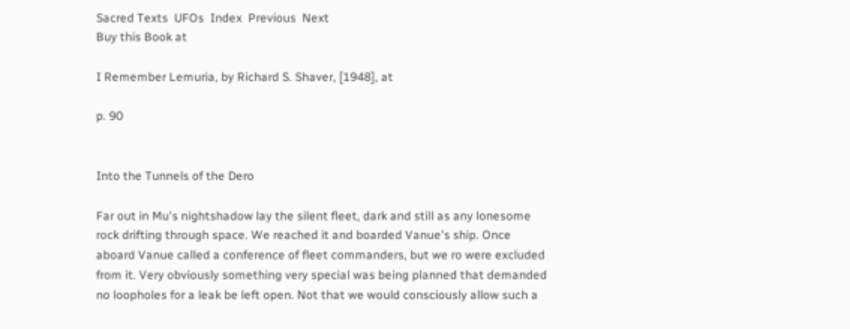Sacred Texts  UFOs  Index  Previous  Next
Buy this Book at

I Remember Lemuria, by Richard S. Shaver, [1948], at

p. 90


Into the Tunnels of the Dero

Far out in Mu's nightshadow lay the silent fleet, dark and still as any lonesome rock drifting through space. We reached it and boarded Vanue's ship. Once aboard Vanue called a conference of fleet commanders, but we ro were excluded from it. Very obviously something very special was being planned that demanded no loopholes for a leak be left open. Not that we would consciously allow such a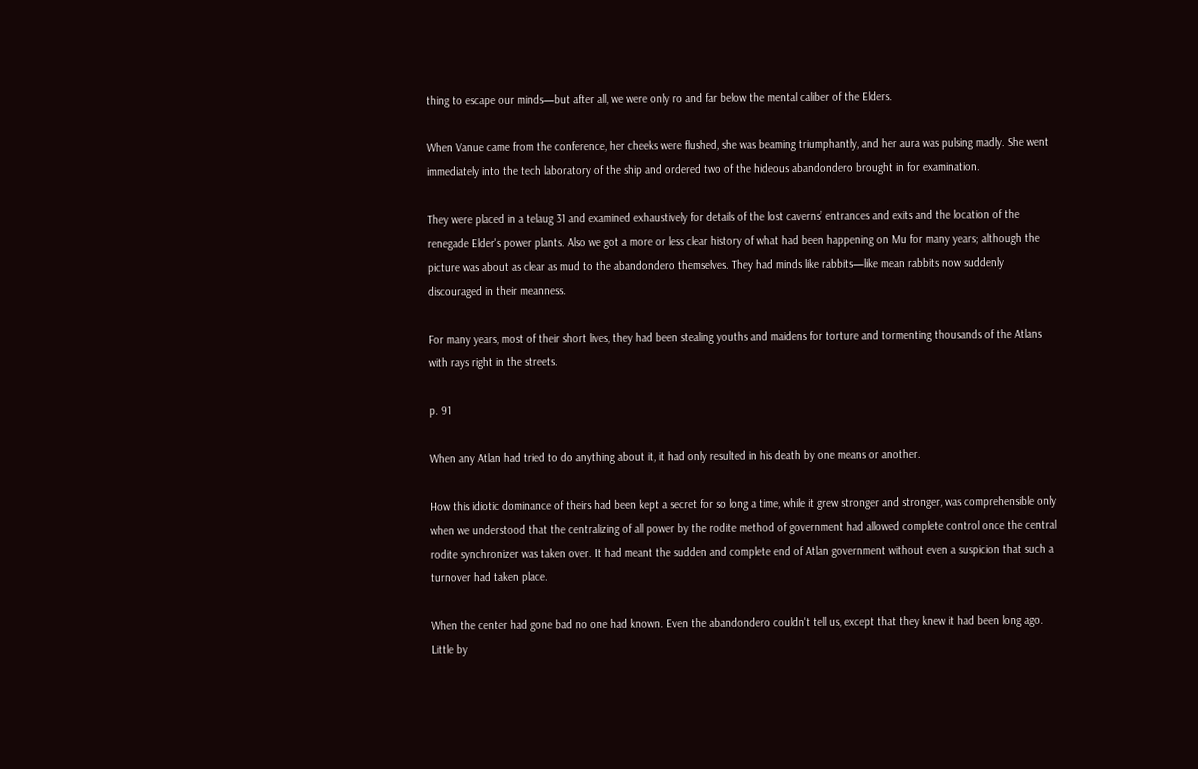thing to escape our minds—but after all, we were only ro and far below the mental caliber of the Elders.

When Vanue came from the conference, her cheeks were flushed, she was beaming triumphantly, and her aura was pulsing madly. She went immediately into the tech laboratory of the ship and ordered two of the hideous abandondero brought in for examination.

They were placed in a telaug 31 and examined exhaustively for details of the lost caverns’ entrances and exits and the location of the renegade Elder's power plants. Also we got a more or less clear history of what had been happening on Mu for many years; although the picture was about as clear as mud to the abandondero themselves. They had minds like rabbits—like mean rabbits now suddenly discouraged in their meanness.

For many years, most of their short lives, they had been stealing youths and maidens for torture and tormenting thousands of the Atlans with rays right in the streets.

p. 91

When any Atlan had tried to do anything about it, it had only resulted in his death by one means or another.

How this idiotic dominance of theirs had been kept a secret for so long a time, while it grew stronger and stronger, was comprehensible only when we understood that the centralizing of all power by the rodite method of government had allowed complete control once the central rodite synchronizer was taken over. It had meant the sudden and complete end of Atlan government without even a suspicion that such a turnover had taken place.

When the center had gone bad no one had known. Even the abandondero couldn't tell us, except that they knew it had been long ago. Little by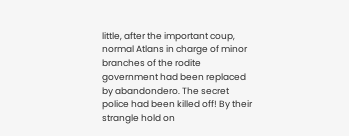little, after the important coup, normal Atlans in charge of minor branches of the rodite government had been replaced by abandondero. The secret police had been killed off! By their strangle hold on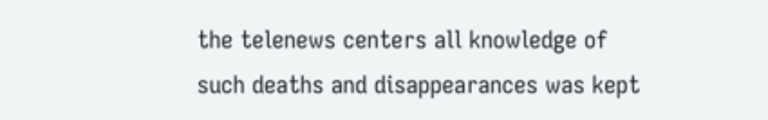the telenews centers all knowledge of such deaths and disappearances was kept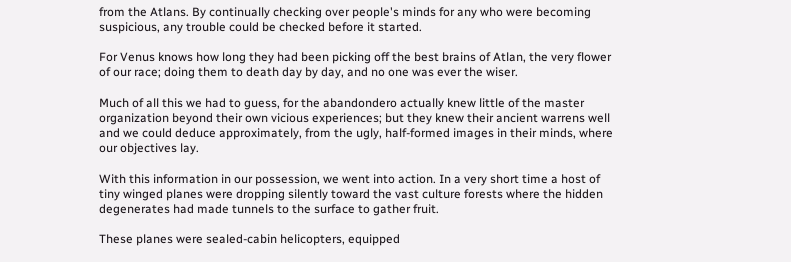from the Atlans. By continually checking over people's minds for any who were becoming suspicious, any trouble could be checked before it started.

For Venus knows how long they had been picking off the best brains of Atlan, the very flower of our race; doing them to death day by day, and no one was ever the wiser.

Much of all this we had to guess, for the abandondero actually knew little of the master organization beyond their own vicious experiences; but they knew their ancient warrens well and we could deduce approximately, from the ugly, half-formed images in their minds, where our objectives lay.

With this information in our possession, we went into action. In a very short time a host of tiny winged planes were dropping silently toward the vast culture forests where the hidden degenerates had made tunnels to the surface to gather fruit.

These planes were sealed-cabin helicopters, equipped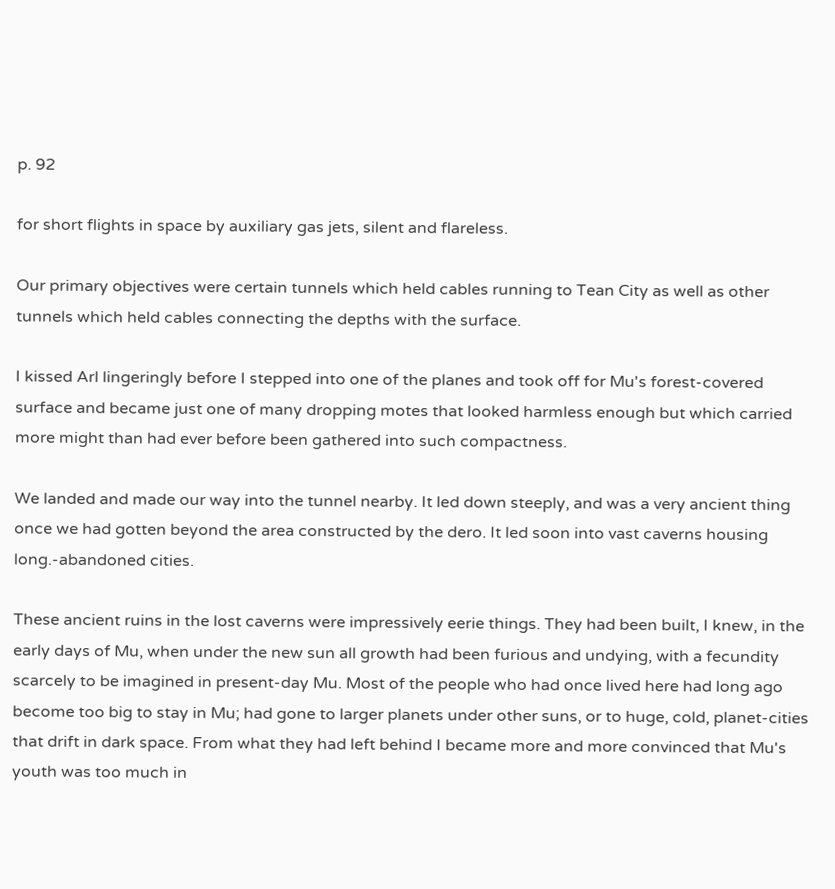p. 92

for short flights in space by auxiliary gas jets, silent and flareless.

Our primary objectives were certain tunnels which held cables running to Tean City as well as other tunnels which held cables connecting the depths with the surface.

I kissed Arl lingeringly before I stepped into one of the planes and took off for Mu's forest-covered surface and became just one of many dropping motes that looked harmless enough but which carried more might than had ever before been gathered into such compactness.

We landed and made our way into the tunnel nearby. It led down steeply, and was a very ancient thing once we had gotten beyond the area constructed by the dero. It led soon into vast caverns housing long.-abandoned cities.

These ancient ruins in the lost caverns were impressively eerie things. They had been built, I knew, in the early days of Mu, when under the new sun all growth had been furious and undying, with a fecundity scarcely to be imagined in present-day Mu. Most of the people who had once lived here had long ago become too big to stay in Mu; had gone to larger planets under other suns, or to huge, cold, planet-cities that drift in dark space. From what they had left behind I became more and more convinced that Mu's youth was too much in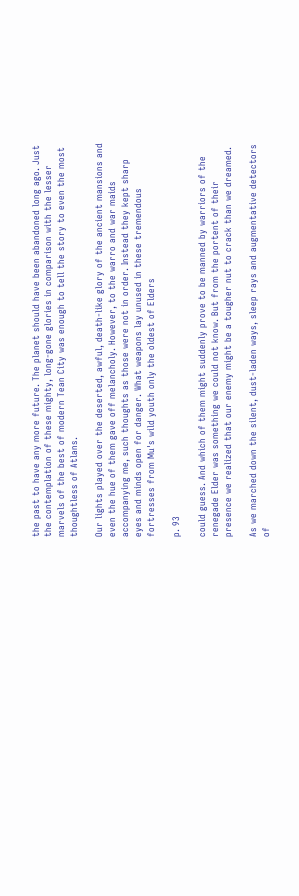the past to have any more future. The planet should have been abandoned long ago. Just the contemplation of these mighty, long-gone glories in comparison with the lesser marvels of the best of modern Tean City was enough to tell the story to even the most thoughtless of Atlans.

Our lights played over the deserted, awful, death-like glory of the ancient mansions and even the hue of them gave off melancholy. However, to the warro and war maids accompanying me, such thoughts as those were not in order. Instead they kept sharp eyes and minds open for danger. What weapons lay unused in these tremendous fortresses from Mu's wild youth only the oldest of Elders

p. 93

could guess. And which of them might suddenly prove to be manned by warriors of the renegade Elder was something we could not know. But from the portent of their presence we realized that our enemy might be a tougher nut to crack than we dreamed.

As we marched down the silent, dust-laden ways, sleep rays and augmentative detectors of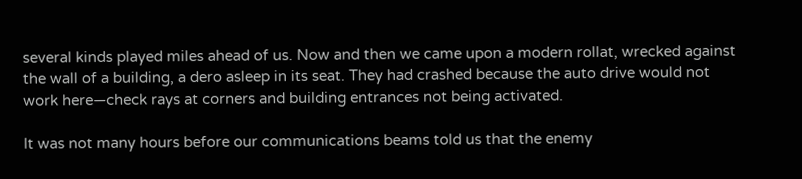several kinds played miles ahead of us. Now and then we came upon a modern rollat, wrecked against the wall of a building, a dero asleep in its seat. They had crashed because the auto drive would not work here—check rays at corners and building entrances not being activated.

It was not many hours before our communications beams told us that the enemy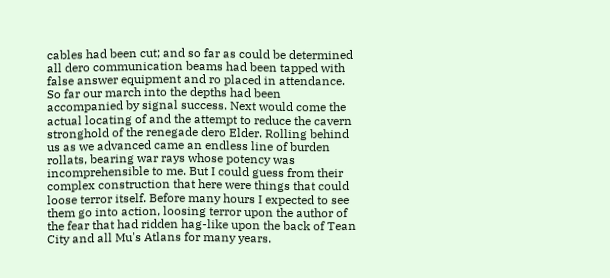cables had been cut; and so far as could be determined all dero communication beams had been tapped with false answer equipment and ro placed in attendance. So far our march into the depths had been accompanied by signal success. Next would come the actual locating of and the attempt to reduce the cavern stronghold of the renegade dero Elder. Rolling behind us as we advanced came an endless line of burden rollats, bearing war rays whose potency was incomprehensible to me. But I could guess from their complex construction that here were things that could loose terror itself. Before many hours I expected to see them go into action, loosing terror upon the author of the fear that had ridden hag-like upon the back of Tean City and all Mu's Atlans for many years.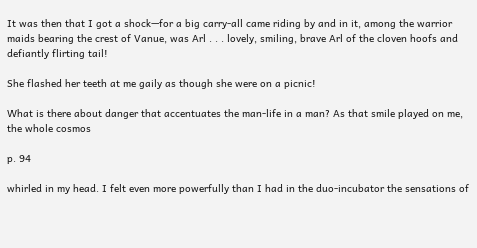It was then that I got a shock—for a big carry-all came riding by and in it, among the warrior maids bearing the crest of Vanue, was Arl . . . lovely, smiling, brave Arl of the cloven hoofs and defiantly flirting tail!

She flashed her teeth at me gaily as though she were on a picnic!

What is there about danger that accentuates the man-life in a man? As that smile played on me, the whole cosmos

p. 94

whirled in my head. I felt even more powerfully than I had in the duo-incubator the sensations of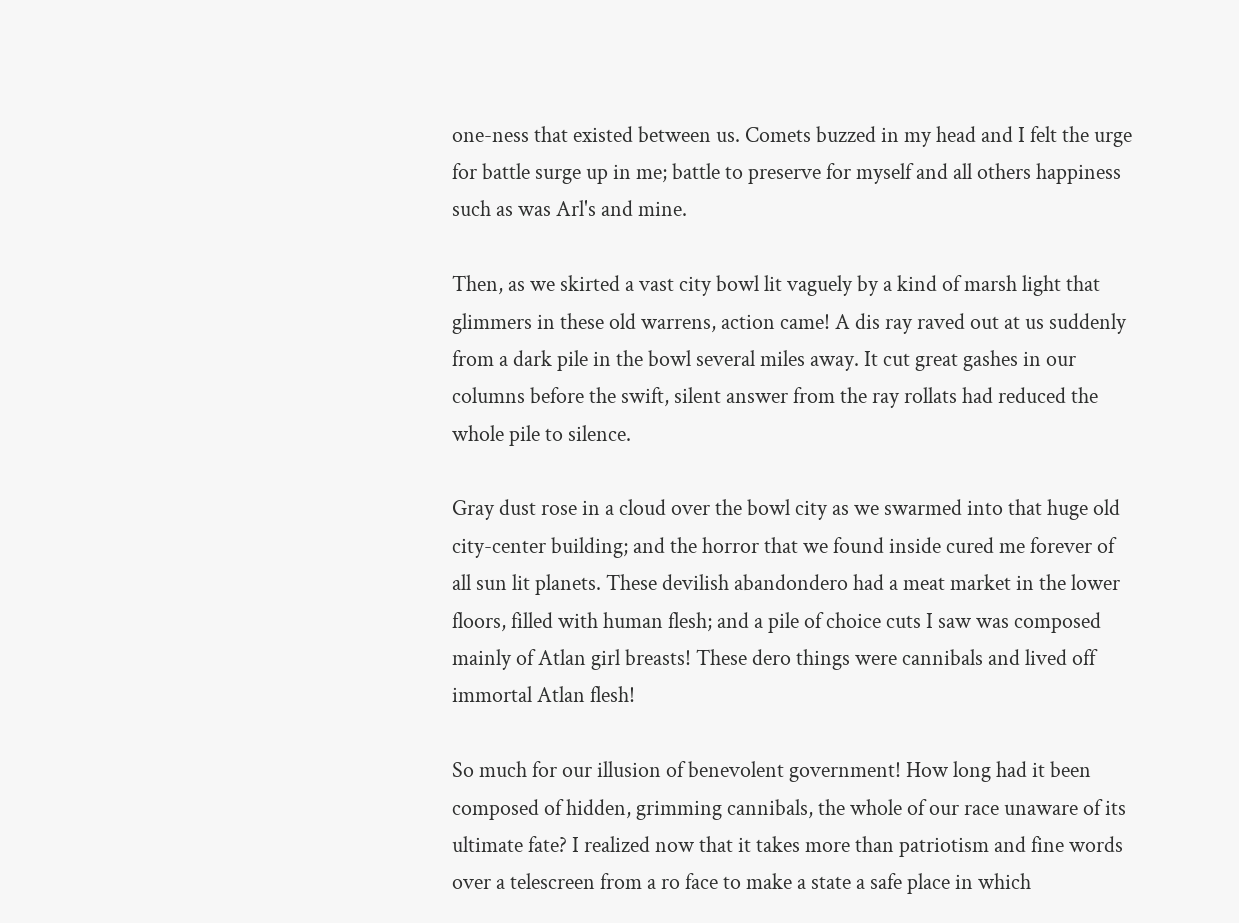one-ness that existed between us. Comets buzzed in my head and I felt the urge for battle surge up in me; battle to preserve for myself and all others happiness such as was Arl's and mine.

Then, as we skirted a vast city bowl lit vaguely by a kind of marsh light that glimmers in these old warrens, action came! A dis ray raved out at us suddenly from a dark pile in the bowl several miles away. It cut great gashes in our columns before the swift, silent answer from the ray rollats had reduced the whole pile to silence.

Gray dust rose in a cloud over the bowl city as we swarmed into that huge old city-center building; and the horror that we found inside cured me forever of all sun lit planets. These devilish abandondero had a meat market in the lower floors, filled with human flesh; and a pile of choice cuts I saw was composed mainly of Atlan girl breasts! These dero things were cannibals and lived off immortal Atlan flesh!

So much for our illusion of benevolent government! How long had it been composed of hidden, grimming cannibals, the whole of our race unaware of its ultimate fate? I realized now that it takes more than patriotism and fine words over a telescreen from a ro face to make a state a safe place in which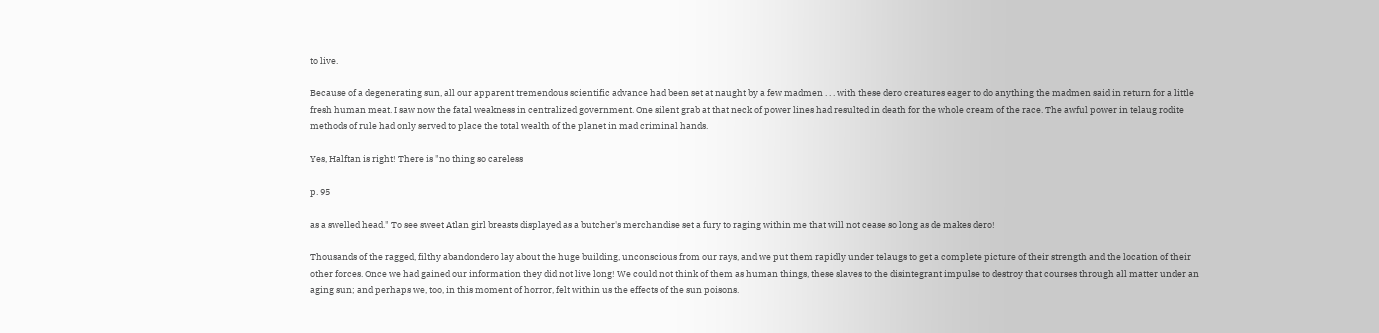to live.

Because of a degenerating sun, all our apparent tremendous scientific advance had been set at naught by a few madmen . . . with these dero creatures eager to do anything the madmen said in return for a little fresh human meat. I saw now the fatal weakness in centralized government. One silent grab at that neck of power lines had resulted in death for the whole cream of the race. The awful power in telaug rodite methods of rule had only served to place the total wealth of the planet in mad criminal hands.

Yes, Halftan is right! There is "no thing so careless

p. 95

as a swelled head." To see sweet Atlan girl breasts displayed as a butcher's merchandise set a fury to raging within me that will not cease so long as de makes dero!

Thousands of the ragged, filthy abandondero lay about the huge building, unconscious from our rays, and we put them rapidly under telaugs to get a complete picture of their strength and the location of their other forces. Once we had gained our information they did not live long! We could not think of them as human things, these slaves to the disintegrant impulse to destroy that courses through all matter under an aging sun; and perhaps we, too, in this moment of horror, felt within us the effects of the sun poisons.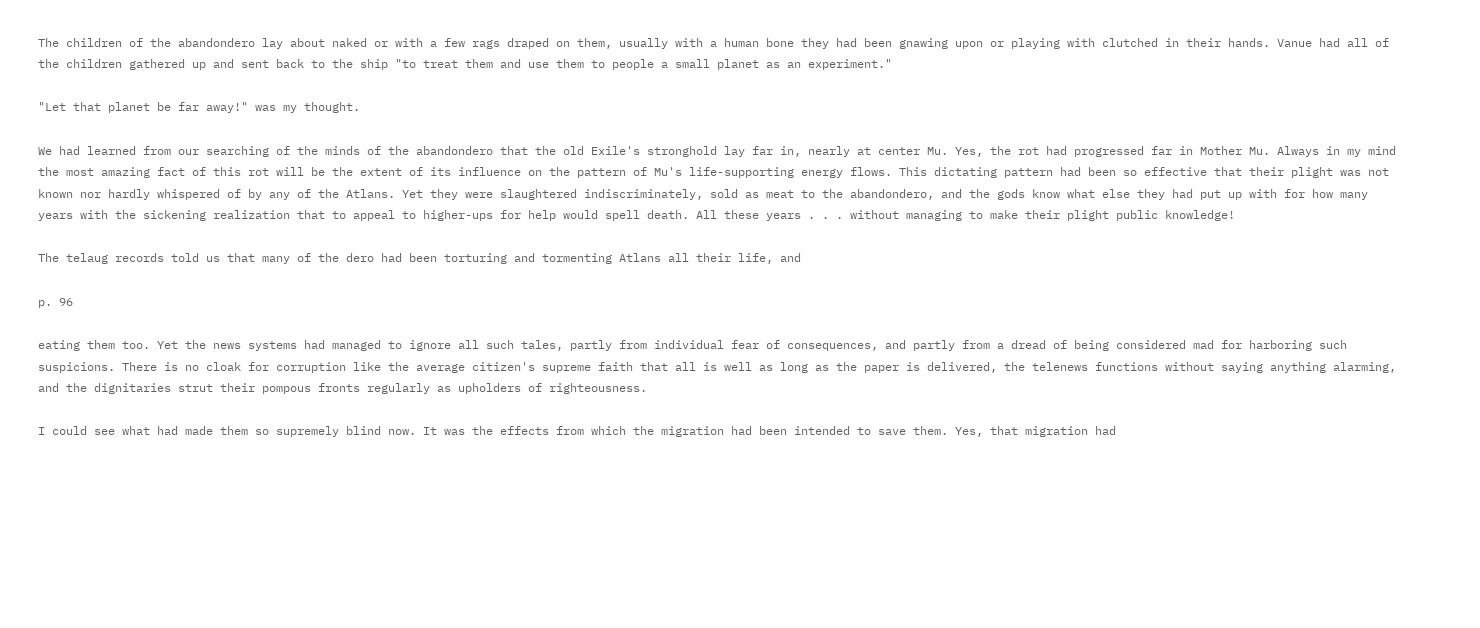The children of the abandondero lay about naked or with a few rags draped on them, usually with a human bone they had been gnawing upon or playing with clutched in their hands. Vanue had all of the children gathered up and sent back to the ship "to treat them and use them to people a small planet as an experiment."

"Let that planet be far away!" was my thought.

We had learned from our searching of the minds of the abandondero that the old Exile's stronghold lay far in, nearly at center Mu. Yes, the rot had progressed far in Mother Mu. Always in my mind the most amazing fact of this rot will be the extent of its influence on the pattern of Mu's life-supporting energy flows. This dictating pattern had been so effective that their plight was not known nor hardly whispered of by any of the Atlans. Yet they were slaughtered indiscriminately, sold as meat to the abandondero, and the gods know what else they had put up with for how many years with the sickening realization that to appeal to higher-ups for help would spell death. All these years . . . without managing to make their plight public knowledge!

The telaug records told us that many of the dero had been torturing and tormenting Atlans all their life, and

p. 96

eating them too. Yet the news systems had managed to ignore all such tales, partly from individual fear of consequences, and partly from a dread of being considered mad for harboring such suspicions. There is no cloak for corruption like the average citizen's supreme faith that all is well as long as the paper is delivered, the telenews functions without saying anything alarming, and the dignitaries strut their pompous fronts regularly as upholders of righteousness.

I could see what had made them so supremely blind now. It was the effects from which the migration had been intended to save them. Yes, that migration had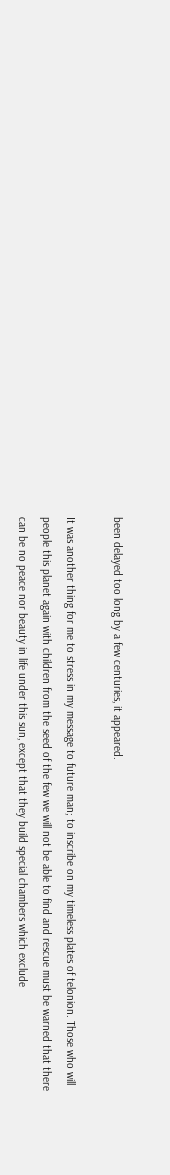been delayed too long by a few centuries, it appeared.

It was another thing for me to stress in my message to future man; to inscribe on my timeless plates of telonion. Those who will people this planet again with children from the seed of the few we will not be able to find and rescue must be warned that there can be no peace nor beauty in life under this sun, except that they build special chambers which exclude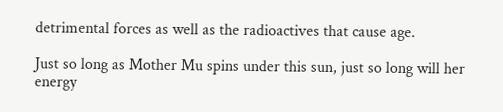detrimental forces as well as the radioactives that cause age.

Just so long as Mother Mu spins under this sun, just so long will her energy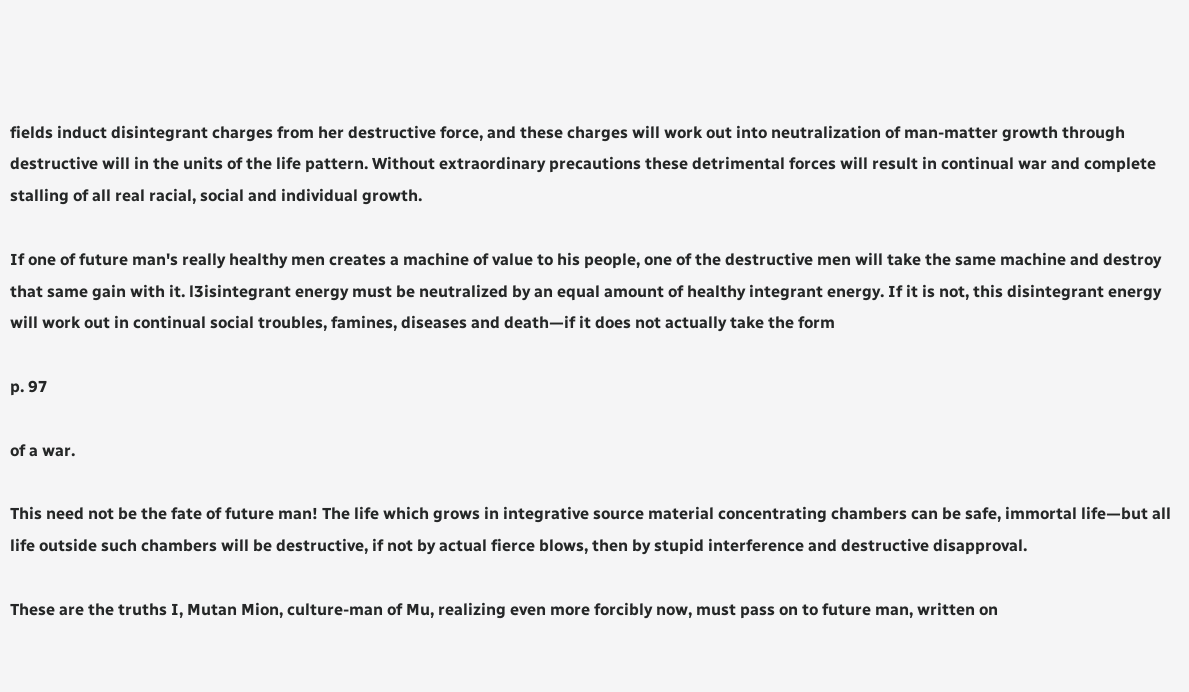fields induct disintegrant charges from her destructive force, and these charges will work out into neutralization of man-matter growth through destructive will in the units of the life pattern. Without extraordinary precautions these detrimental forces will result in continual war and complete stalling of all real racial, social and individual growth.

If one of future man's really healthy men creates a machine of value to his people, one of the destructive men will take the same machine and destroy that same gain with it. l3isintegrant energy must be neutralized by an equal amount of healthy integrant energy. If it is not, this disintegrant energy will work out in continual social troubles, famines, diseases and death—if it does not actually take the form

p. 97

of a war.

This need not be the fate of future man! The life which grows in integrative source material concentrating chambers can be safe, immortal life—but all life outside such chambers will be destructive, if not by actual fierce blows, then by stupid interference and destructive disapproval.

These are the truths I, Mutan Mion, culture-man of Mu, realizing even more forcibly now, must pass on to future man, written on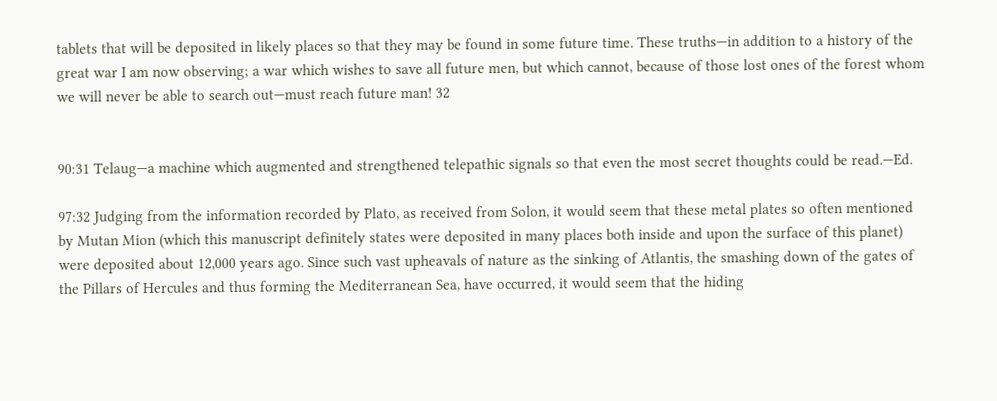tablets that will be deposited in likely places so that they may be found in some future time. These truths—in addition to a history of the great war I am now observing; a war which wishes to save all future men, but which cannot, because of those lost ones of the forest whom we will never be able to search out—must reach future man! 32


90:31 Telaug—a machine which augmented and strengthened telepathic signals so that even the most secret thoughts could be read.—Ed.

97:32 Judging from the information recorded by Plato, as received from Solon, it would seem that these metal plates so often mentioned by Mutan Mion (which this manuscript definitely states were deposited in many places both inside and upon the surface of this planet) were deposited about 12,000 years ago. Since such vast upheavals of nature as the sinking of Atlantis, the smashing down of the gates of the Pillars of Hercules and thus forming the Mediterranean Sea, have occurred, it would seem that the hiding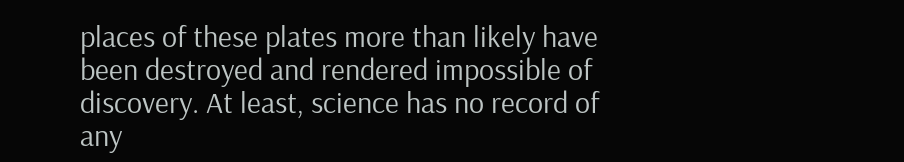places of these plates more than likely have been destroyed and rendered impossible of discovery. At least, science has no record of any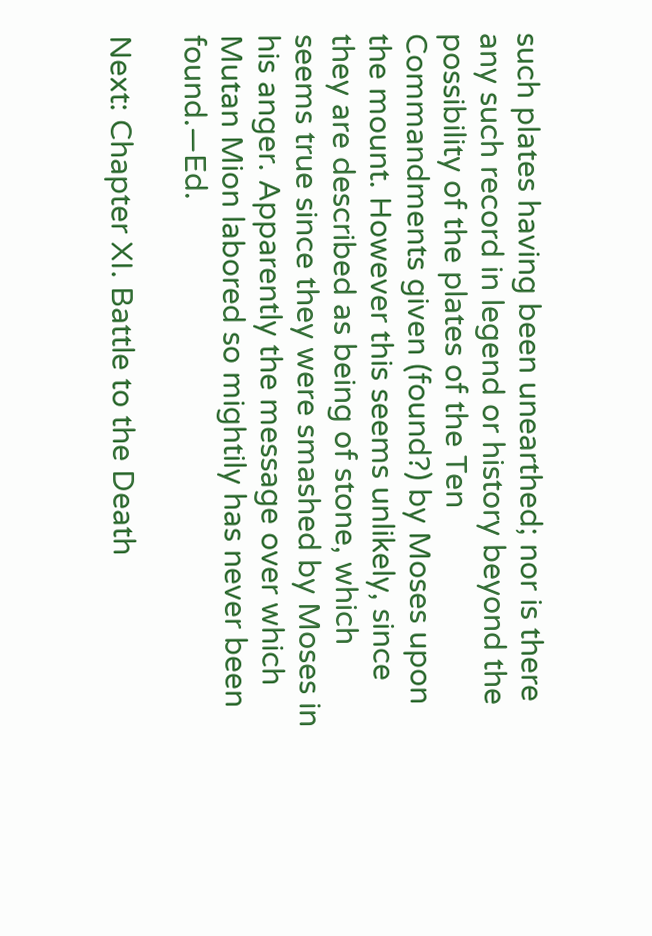such plates having been unearthed; nor is there any such record in legend or history beyond the possibility of the plates of the Ten Commandments given (found?) by Moses upon the mount. However this seems unlikely, since they are described as being of stone, which seems true since they were smashed by Moses in his anger. Apparently the message over which Mutan Mion labored so mightily has never been found.—Ed.

Next: Chapter XI. Battle to the Death